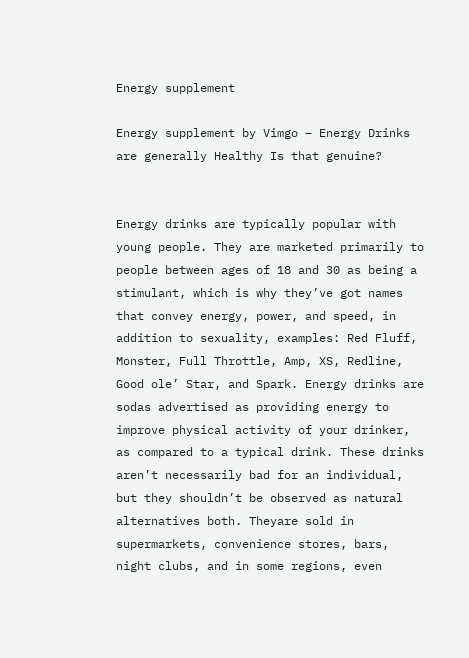Energy supplement

Energy supplement by Vimgo – Energy Drinks are generally Healthy Is that genuine?


Energy drinks are typically popular with young people. They are marketed primarily to people between ages of 18 and 30 as being a stimulant, which is why they’ve got names that convey energy, power, and speed, in addition to sexuality, examples: Red Fluff, Monster, Full Throttle, Amp, XS, Redline, Good ole’ Star, and Spark. Energy drinks are sodas advertised as providing energy to improve physical activity of your drinker, as compared to a typical drink. These drinks aren’t necessarily bad for an individual, but they shouldn’t be observed as natural alternatives both. Theyare sold in supermarkets, convenience stores, bars, night clubs, and in some regions, even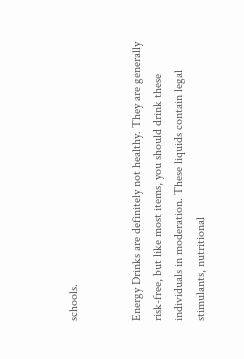schools.


Energy Drinks are definitely not healthy. They are generally risk-free, but like most items, you should drink these individuals in moderation. These liquids contain legal stimulants, nutritional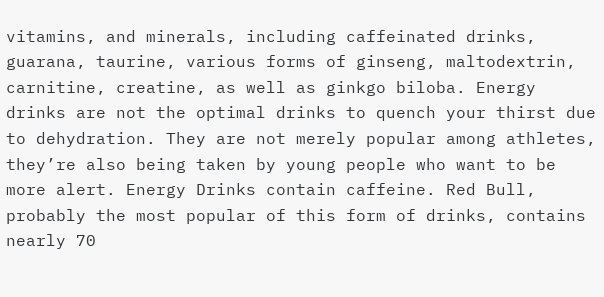vitamins, and minerals, including caffeinated drinks, guarana, taurine, various forms of ginseng, maltodextrin, carnitine, creatine, as well as ginkgo biloba. Energy drinks are not the optimal drinks to quench your thirst due to dehydration. They are not merely popular among athletes, they’re also being taken by young people who want to be more alert. Energy Drinks contain caffeine. Red Bull, probably the most popular of this form of drinks, contains nearly 70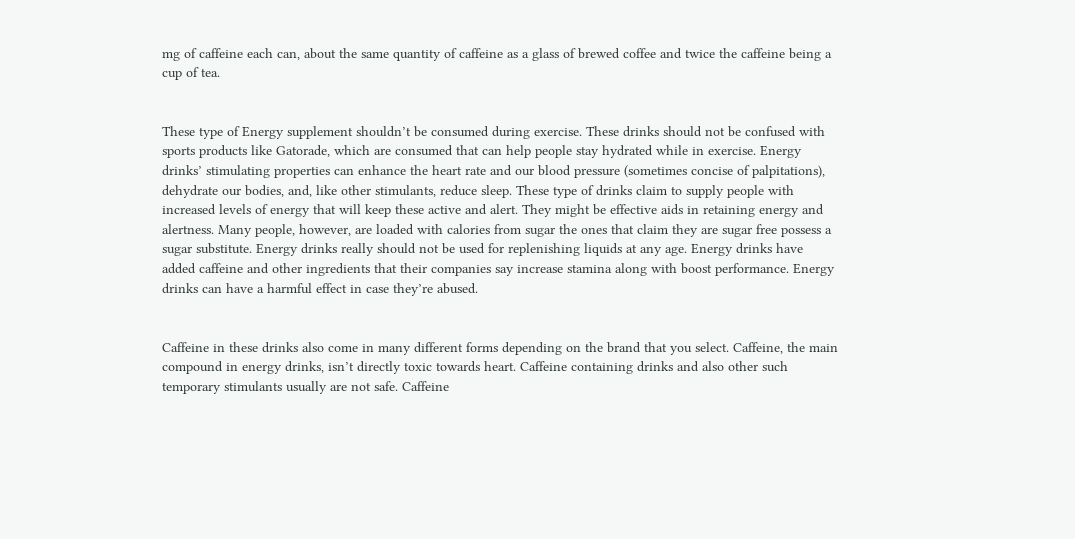mg of caffeine each can, about the same quantity of caffeine as a glass of brewed coffee and twice the caffeine being a cup of tea.


These type of Energy supplement shouldn’t be consumed during exercise. These drinks should not be confused with sports products like Gatorade, which are consumed that can help people stay hydrated while in exercise. Energy drinks’ stimulating properties can enhance the heart rate and our blood pressure (sometimes concise of palpitations), dehydrate our bodies, and, like other stimulants, reduce sleep. These type of drinks claim to supply people with increased levels of energy that will keep these active and alert. They might be effective aids in retaining energy and alertness. Many people, however, are loaded with calories from sugar the ones that claim they are sugar free possess a sugar substitute. Energy drinks really should not be used for replenishing liquids at any age. Energy drinks have added caffeine and other ingredients that their companies say increase stamina along with boost performance. Energy drinks can have a harmful effect in case they’re abused.


Caffeine in these drinks also come in many different forms depending on the brand that you select. Caffeine, the main compound in energy drinks, isn’t directly toxic towards heart. Caffeine containing drinks and also other such temporary stimulants usually are not safe. Caffeine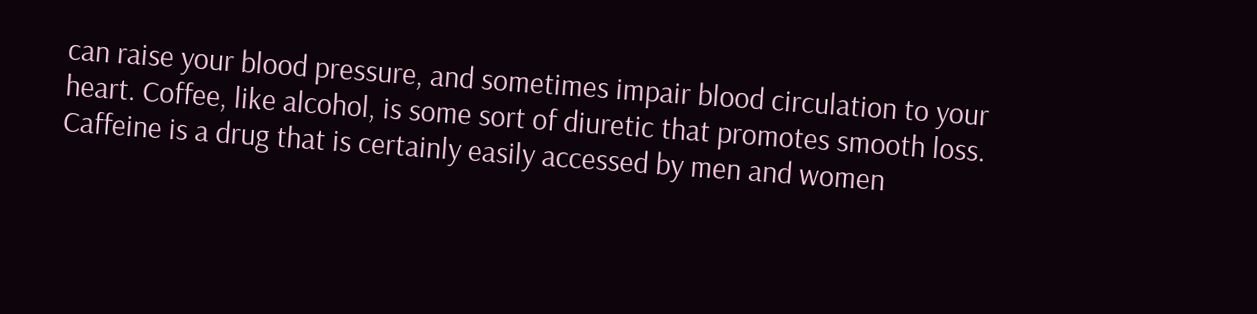can raise your blood pressure, and sometimes impair blood circulation to your heart. Coffee, like alcohol, is some sort of diuretic that promotes smooth loss. Caffeine is a drug that is certainly easily accessed by men and women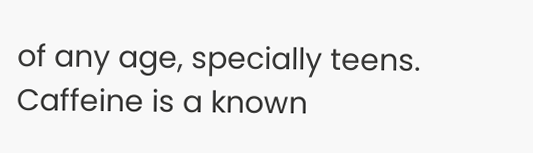of any age, specially teens. Caffeine is a known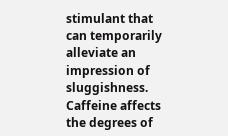stimulant that can temporarily alleviate an impression of sluggishness. Caffeine affects the degrees of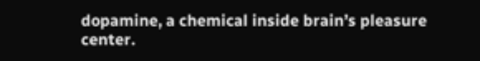dopamine, a chemical inside brain’s pleasure center.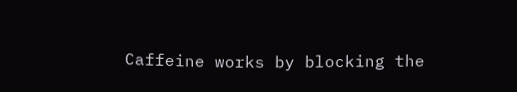Caffeine works by blocking the